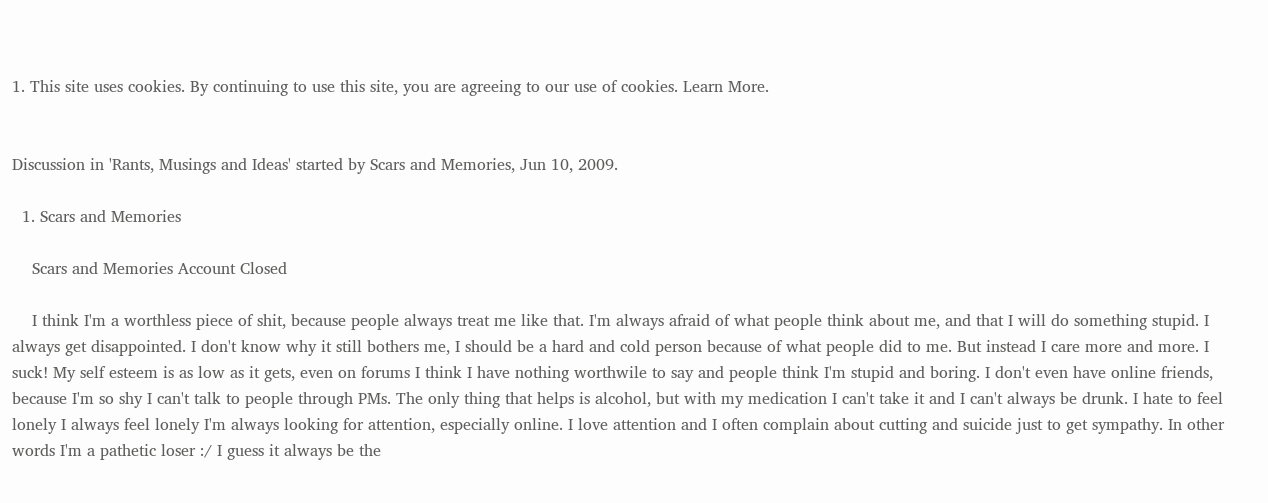1. This site uses cookies. By continuing to use this site, you are agreeing to our use of cookies. Learn More.


Discussion in 'Rants, Musings and Ideas' started by Scars and Memories, Jun 10, 2009.

  1. Scars and Memories

    Scars and Memories Account Closed

    I think I'm a worthless piece of shit, because people always treat me like that. I'm always afraid of what people think about me, and that I will do something stupid. I always get disappointed. I don't know why it still bothers me, I should be a hard and cold person because of what people did to me. But instead I care more and more. I suck! My self esteem is as low as it gets, even on forums I think I have nothing worthwile to say and people think I'm stupid and boring. I don't even have online friends, because I'm so shy I can't talk to people through PMs. The only thing that helps is alcohol, but with my medication I can't take it and I can't always be drunk. I hate to feel lonely I always feel lonely I'm always looking for attention, especially online. I love attention and I often complain about cutting and suicide just to get sympathy. In other words I'm a pathetic loser :/ I guess it always be the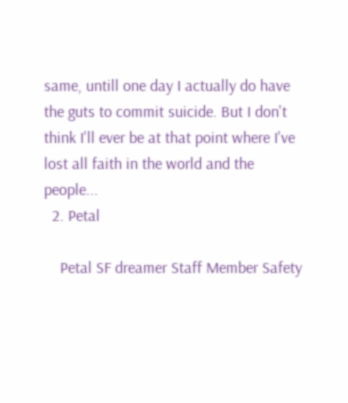same, untill one day I actually do have the guts to commit suicide. But I don't think I'll ever be at that point where I've lost all faith in the world and the people...
  2. Petal

    Petal SF dreamer Staff Member Safety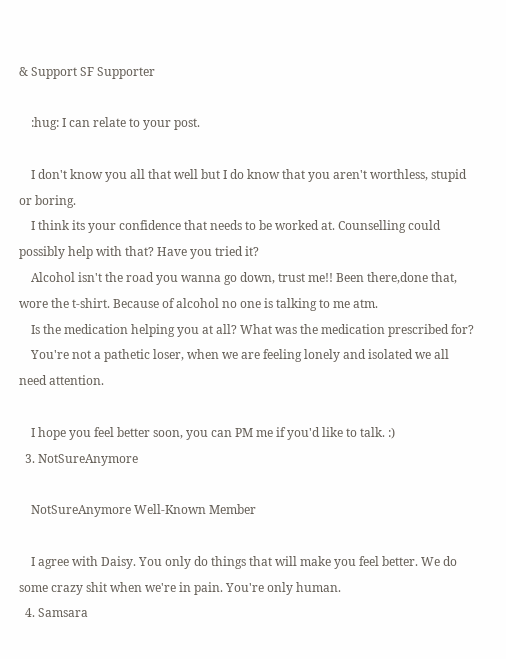& Support SF Supporter

    :hug: I can relate to your post.

    I don't know you all that well but I do know that you aren't worthless, stupid or boring.
    I think its your confidence that needs to be worked at. Counselling could possibly help with that? Have you tried it?
    Alcohol isn't the road you wanna go down, trust me!! Been there,done that, wore the t-shirt. Because of alcohol no one is talking to me atm.
    Is the medication helping you at all? What was the medication prescribed for?
    You're not a pathetic loser, when we are feeling lonely and isolated we all need attention.

    I hope you feel better soon, you can PM me if you'd like to talk. :)
  3. NotSureAnymore

    NotSureAnymore Well-Known Member

    I agree with Daisy. You only do things that will make you feel better. We do some crazy shit when we're in pain. You're only human.
  4. Samsara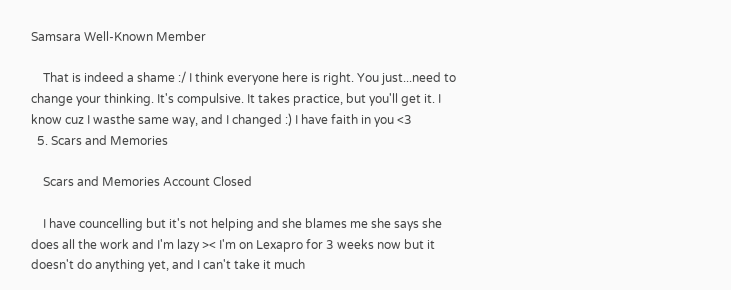Samsara Well-Known Member

    That is indeed a shame :/ I think everyone here is right. You just...need to change your thinking. It's compulsive. It takes practice, but you'll get it. I know cuz I wasthe same way, and I changed :) I have faith in you <3
  5. Scars and Memories

    Scars and Memories Account Closed

    I have councelling but it's not helping and she blames me she says she does all the work and I'm lazy >< I'm on Lexapro for 3 weeks now but it doesn't do anything yet, and I can't take it much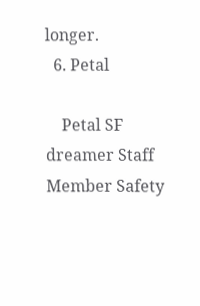longer.
  6. Petal

    Petal SF dreamer Staff Member Safety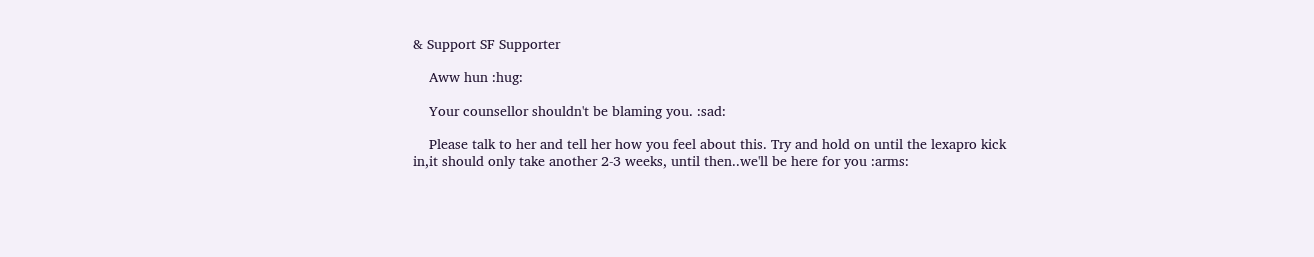& Support SF Supporter

    Aww hun :hug:

    Your counsellor shouldn't be blaming you. :sad:

    Please talk to her and tell her how you feel about this. Try and hold on until the lexapro kick in,it should only take another 2-3 weeks, until then..we'll be here for you :arms: